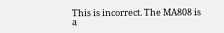This is incorrect. The MA808 is a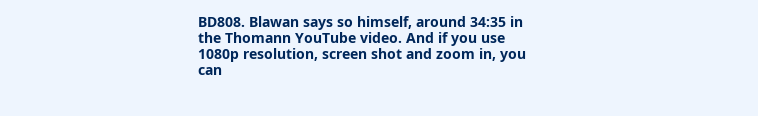BD808. Blawan says so himself, around 34:35 in the Thomann YouTube video. And if you use 1080p resolution, screen shot and zoom in, you can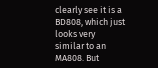clearly see it is a BD808, which just looks very similar to an MA808. But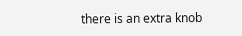there is an extra knob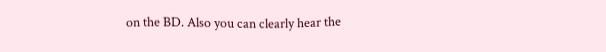on the BD. Also you can clearly hear the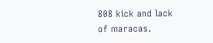808 kick and lack of maracas.